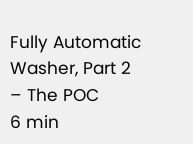Fully Automatic Washer, Part 2 – The POC
6 min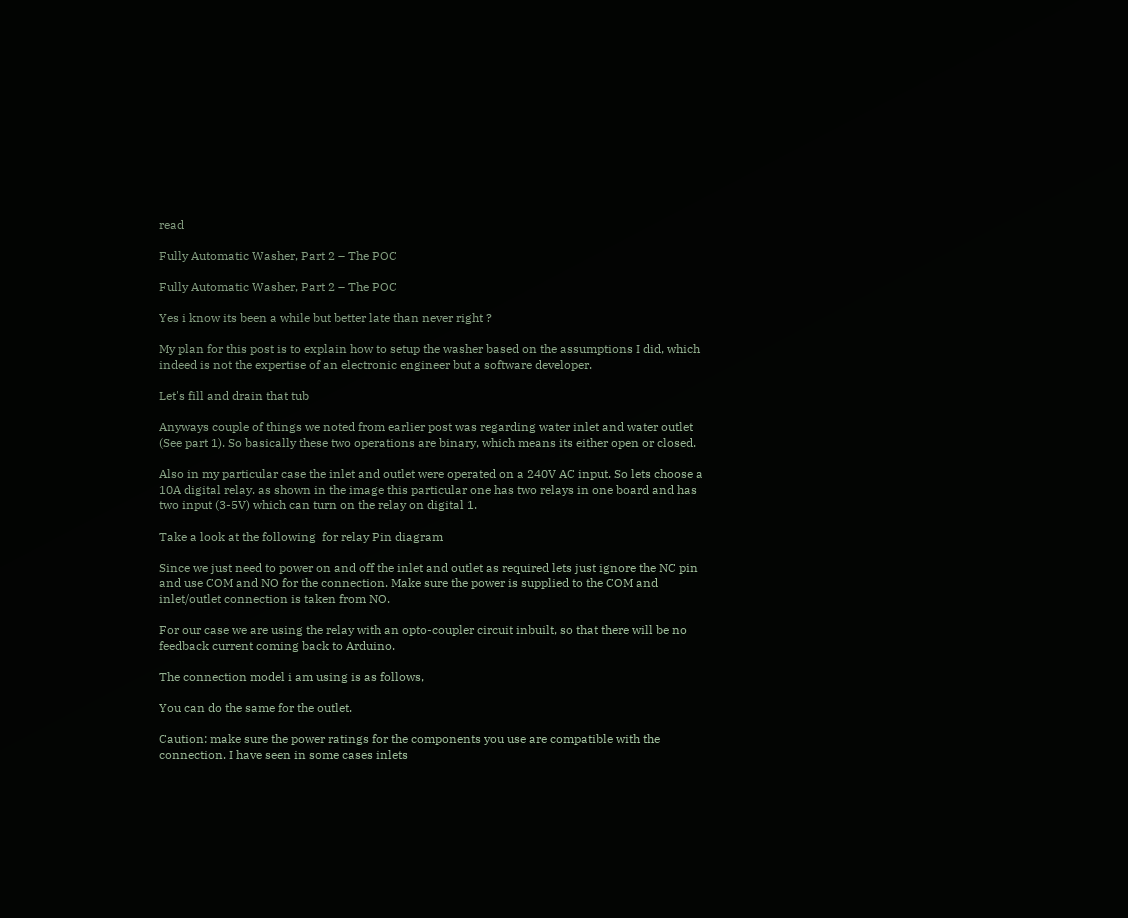read

Fully Automatic Washer, Part 2 – The POC

Fully Automatic Washer, Part 2 – The POC

Yes i know its been a while but better late than never right ?

My plan for this post is to explain how to setup the washer based on the assumptions I did, which indeed is not the expertise of an electronic engineer but a software developer.

Let's fill and drain that tub

Anyways couple of things we noted from earlier post was regarding water inlet and water outlet (See part 1). So basically these two operations are binary, which means its either open or closed.

Also in my particular case the inlet and outlet were operated on a 240V AC input. So lets choose a 10A digital relay. as shown in the image this particular one has two relays in one board and has two input (3-5V) which can turn on the relay on digital 1.

Take a look at the following  for relay Pin diagram

Since we just need to power on and off the inlet and outlet as required lets just ignore the NC pin and use COM and NO for the connection. Make sure the power is supplied to the COM and inlet/outlet connection is taken from NO.

For our case we are using the relay with an opto-coupler circuit inbuilt, so that there will be no feedback current coming back to Arduino.

The connection model i am using is as follows,

You can do the same for the outlet.

Caution: make sure the power ratings for the components you use are compatible with the connection. I have seen in some cases inlets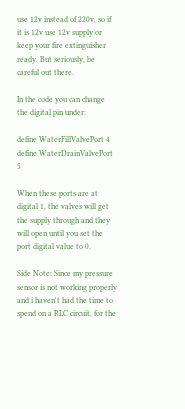use 12v instead of 220v, so if it is 12v use 12v supply or keep your fire extinguisher ready. But seriously, be careful out there.

In the code you can change the digital pin under:

define WaterFillValvePort 4
define WaterDrainValvePort 5

When these ports are at digital 1, the valves will get the supply through and they will open until you set the port digital value to 0.

Side Note: Since my pressure sensor is not working properly and i haven't had the time to spend on a RLC circuit, for the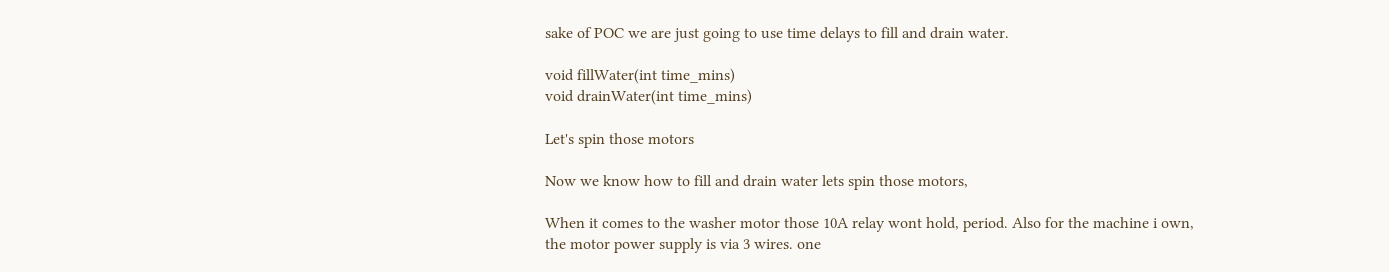sake of POC we are just going to use time delays to fill and drain water.

void fillWater(int time_mins)
void drainWater(int time_mins)

Let's spin those motors

Now we know how to fill and drain water lets spin those motors,

When it comes to the washer motor those 10A relay wont hold, period. Also for the machine i own, the motor power supply is via 3 wires. one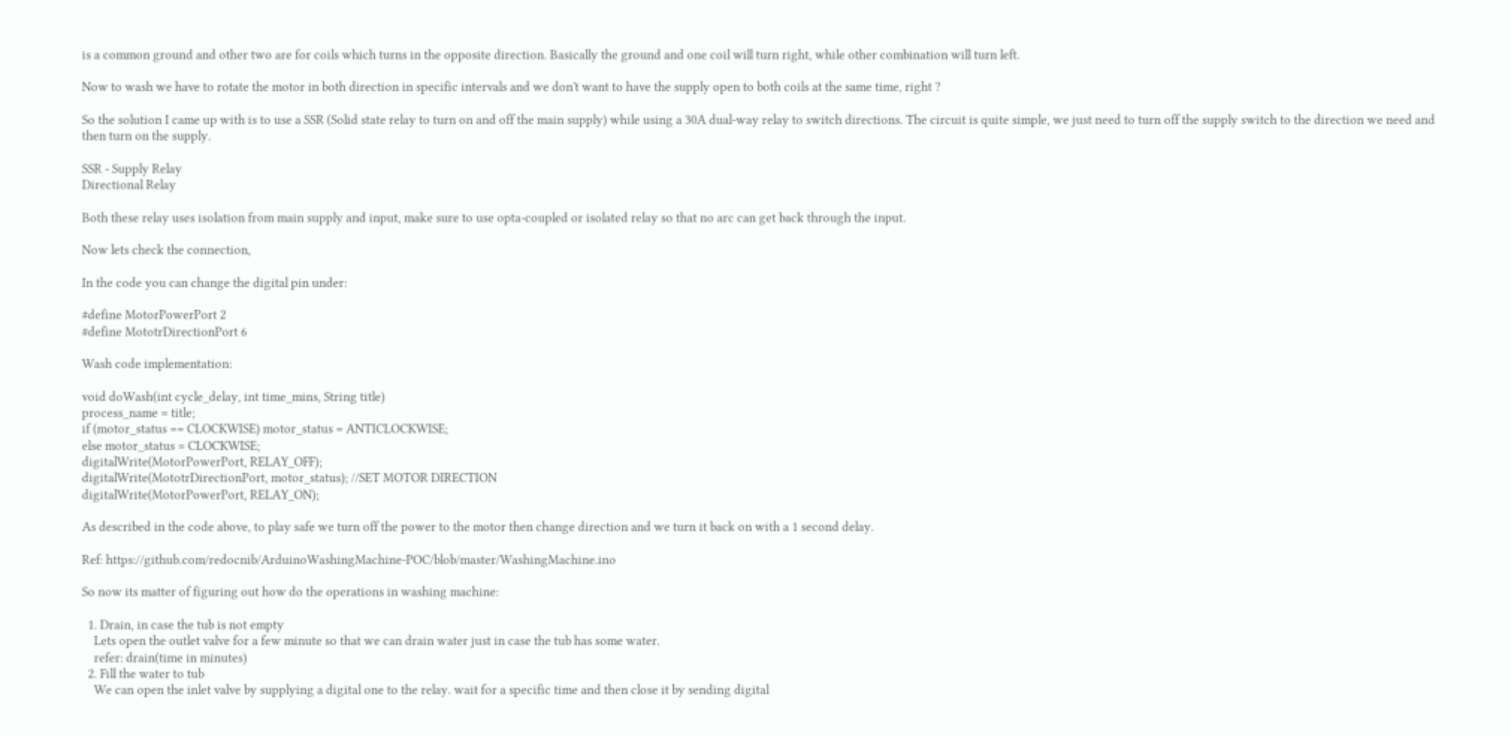is a common ground and other two are for coils which turns in the opposite direction. Basically the ground and one coil will turn right, while other combination will turn left.

Now to wash we have to rotate the motor in both direction in specific intervals and we don't want to have the supply open to both coils at the same time, right ?

So the solution I came up with is to use a SSR (Solid state relay to turn on and off the main supply) while using a 30A dual-way relay to switch directions. The circuit is quite simple, we just need to turn off the supply switch to the direction we need and then turn on the supply.

SSR - Supply Relay
Directional Relay

Both these relay uses isolation from main supply and input, make sure to use opta-coupled or isolated relay so that no arc can get back through the input.

Now lets check the connection,

In the code you can change the digital pin under:

#define MotorPowerPort 2
#define MototrDirectionPort 6

Wash code implementation:

void doWash(int cycle_delay, int time_mins, String title)
process_name = title;
if (motor_status == CLOCKWISE) motor_status = ANTICLOCKWISE;
else motor_status = CLOCKWISE;
digitalWrite(MotorPowerPort, RELAY_OFF);
digitalWrite(MototrDirectionPort, motor_status); //SET MOTOR DIRECTION
digitalWrite(MotorPowerPort, RELAY_ON);

As described in the code above, to play safe we turn off the power to the motor then change direction and we turn it back on with a 1 second delay.

Ref: https://github.com/redocnib/ArduinoWashingMachine-POC/blob/master/WashingMachine.ino

So now its matter of figuring out how do the operations in washing machine:

  1. Drain, in case the tub is not empty
    Lets open the outlet valve for a few minute so that we can drain water just in case the tub has some water.
    refer: drain(time in minutes)
  2. Fill the water to tub
    We can open the inlet valve by supplying a digital one to the relay. wait for a specific time and then close it by sending digital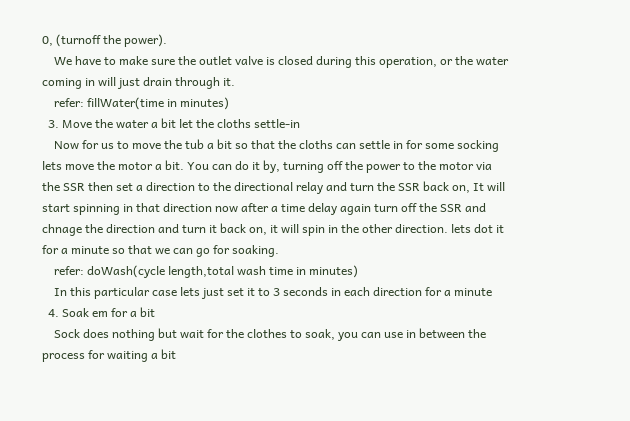0, (turnoff the power).
    We have to make sure the outlet valve is closed during this operation, or the water coming in will just drain through it.
    refer: fillWater(time in minutes)
  3. Move the water a bit let the cloths settle-in
    Now for us to move the tub a bit so that the cloths can settle in for some socking lets move the motor a bit. You can do it by, turning off the power to the motor via the SSR then set a direction to the directional relay and turn the SSR back on, It will start spinning in that direction now after a time delay again turn off the SSR and chnage the direction and turn it back on, it will spin in the other direction. lets dot it for a minute so that we can go for soaking.
    refer: doWash(cycle length,total wash time in minutes)
    In this particular case lets just set it to 3 seconds in each direction for a minute
  4. Soak em for a bit
    Sock does nothing but wait for the clothes to soak, you can use in between the process for waiting a bit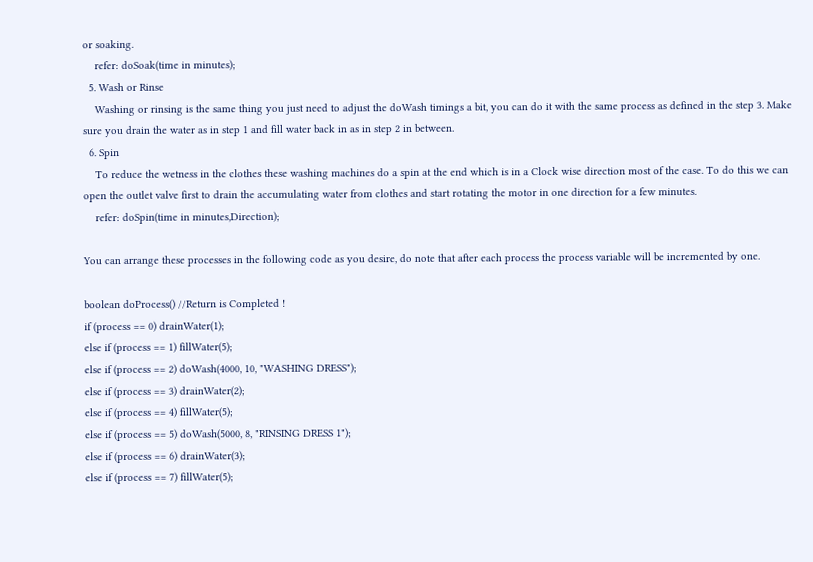or soaking.
    refer: doSoak(time in minutes);
  5. Wash or Rinse
    Washing or rinsing is the same thing you just need to adjust the doWash timings a bit, you can do it with the same process as defined in the step 3. Make sure you drain the water as in step 1 and fill water back in as in step 2 in between.
  6. Spin
    To reduce the wetness in the clothes these washing machines do a spin at the end which is in a Clock wise direction most of the case. To do this we can open the outlet valve first to drain the accumulating water from clothes and start rotating the motor in one direction for a few minutes.
    refer: doSpin(time in minutes,Direction);

You can arrange these processes in the following code as you desire, do note that after each process the process variable will be incremented by one.

boolean doProcess() //Return is Completed !
if (process == 0) drainWater(1);
else if (process == 1) fillWater(5);
else if (process == 2) doWash(4000, 10, "WASHING DRESS");
else if (process == 3) drainWater(2);
else if (process == 4) fillWater(5);
else if (process == 5) doWash(5000, 8, "RINSING DRESS 1");
else if (process == 6) drainWater(3);
else if (process == 7) fillWater(5);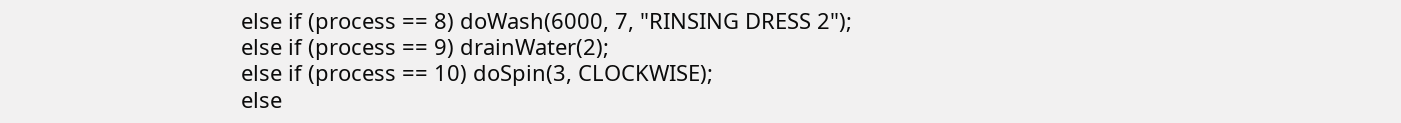else if (process == 8) doWash(6000, 7, "RINSING DRESS 2");
else if (process == 9) drainWater(2);
else if (process == 10) doSpin(3, CLOCKWISE);
else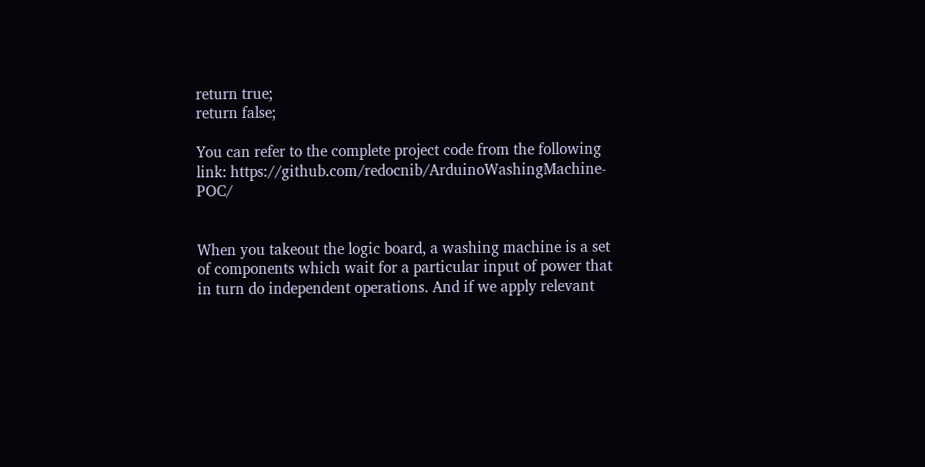return true;
return false;

You can refer to the complete project code from the following link: https://github.com/redocnib/ArduinoWashingMachine-POC/


When you takeout the logic board, a washing machine is a set of components which wait for a particular input of power that in turn do independent operations. And if we apply relevant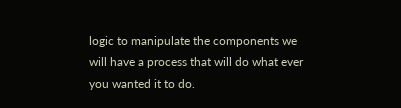logic to manipulate the components we will have a process that will do what ever you wanted it to do.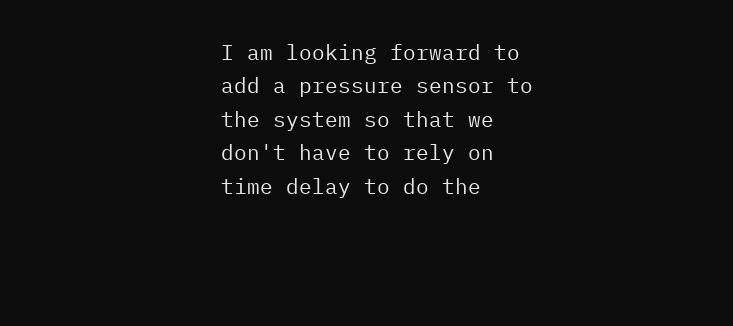I am looking forward to add a pressure sensor to the system so that we don't have to rely on time delay to do the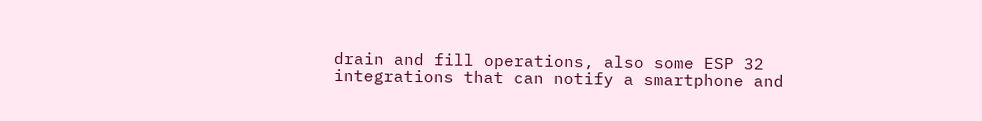drain and fill operations, also some ESP 32 integrations that can notify a smartphone and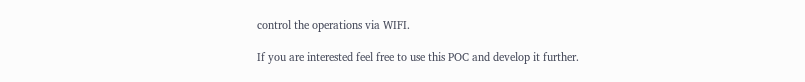control the operations via WIFI.

If you are interested feel free to use this POC and develop it further.